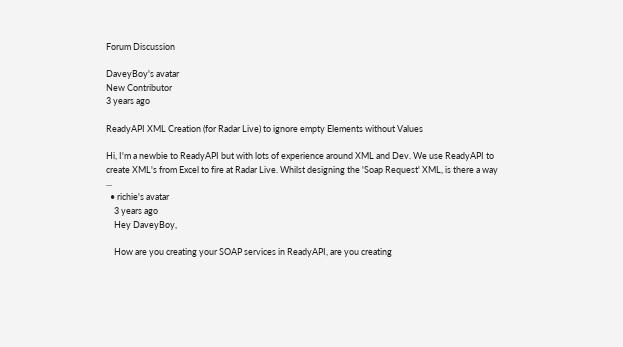Forum Discussion

DaveyBoy's avatar
New Contributor
3 years ago

ReadyAPI XML Creation (for Radar Live) to ignore empty Elements without Values

Hi, I'm a newbie to ReadyAPI but with lots of experience around XML and Dev. We use ReadyAPI to create XML's from Excel to fire at Radar Live. Whilst designing the 'Soap Request' XML, is there a way ...
  • richie's avatar
    3 years ago
    Hey DaveyBoy,

    How are you creating your SOAP services in ReadyAPI, are you creating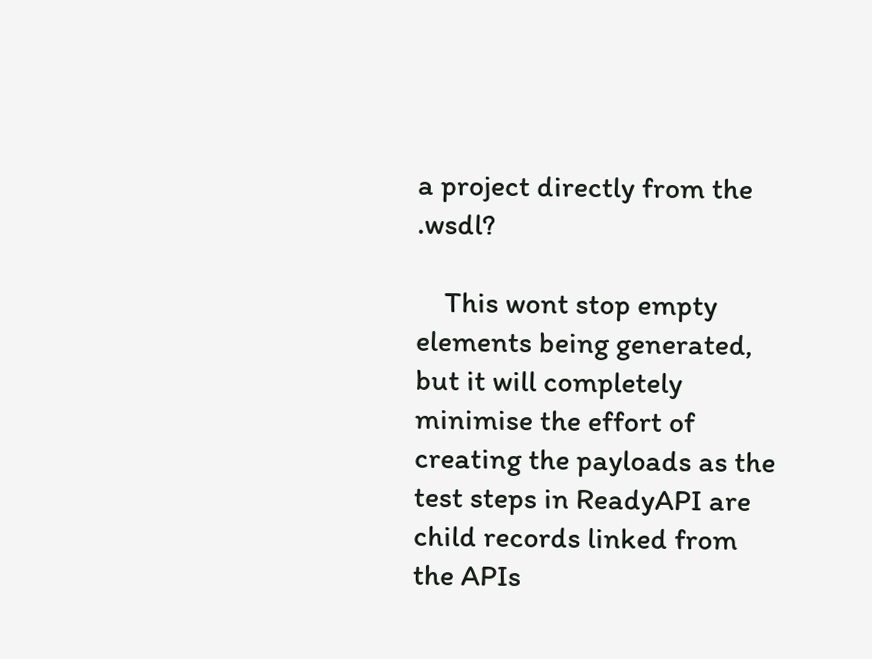a project directly from the .wsdl?

    This wont stop empty elements being generated, but it will completely minimise the effort of creating the payloads as the test steps in ReadyAPI are child records linked from the APIs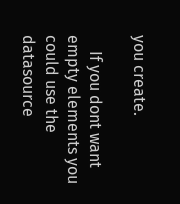you create.

    If you dont want empty elements you could use the datasource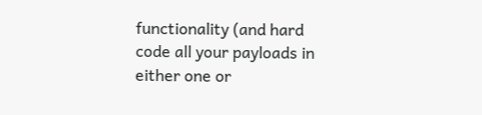functionality (and hard code all your payloads in either one or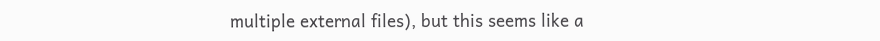multiple external files), but this seems like a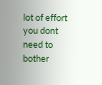lot of effort you dont need to bother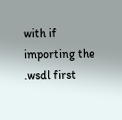with if importing the .wsdl first